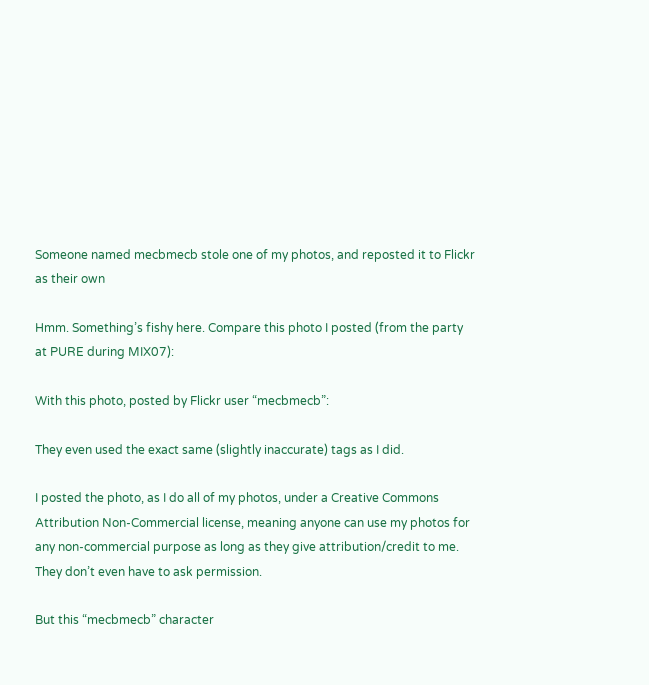Someone named mecbmecb stole one of my photos, and reposted it to Flickr as their own

Hmm. Something’s fishy here. Compare this photo I posted (from the party at PURE during MIX07):

With this photo, posted by Flickr user “mecbmecb”:

They even used the exact same (slightly inaccurate) tags as I did.

I posted the photo, as I do all of my photos, under a Creative Commons Attribution Non-Commercial license, meaning anyone can use my photos for any non-commercial purpose as long as they give attribution/credit to me. They don’t even have to ask permission.

But this “mecbmecb” character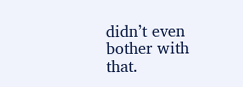didn’t even bother with that.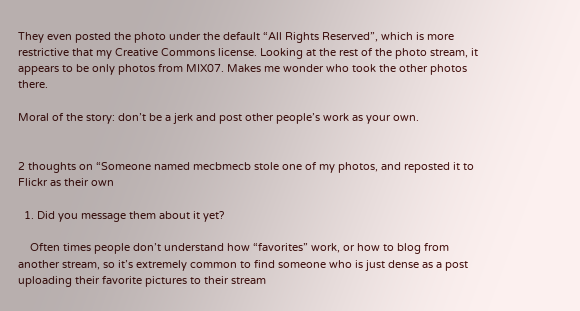They even posted the photo under the default “All Rights Reserved”, which is more restrictive that my Creative Commons license. Looking at the rest of the photo stream, it appears to be only photos from MIX07. Makes me wonder who took the other photos there.

Moral of the story: don’t be a jerk and post other people’s work as your own.


2 thoughts on “Someone named mecbmecb stole one of my photos, and reposted it to Flickr as their own

  1. Did you message them about it yet?

    Often times people don’t understand how “favorites” work, or how to blog from another stream, so it’s extremely common to find someone who is just dense as a post uploading their favorite pictures to their stream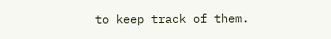to keep track of them.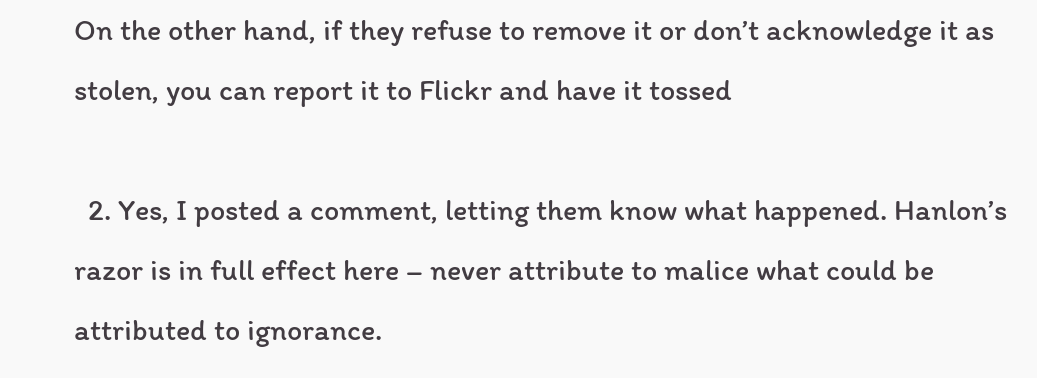On the other hand, if they refuse to remove it or don’t acknowledge it as stolen, you can report it to Flickr and have it tossed

  2. Yes, I posted a comment, letting them know what happened. Hanlon’s razor is in full effect here – never attribute to malice what could be attributed to ignorance.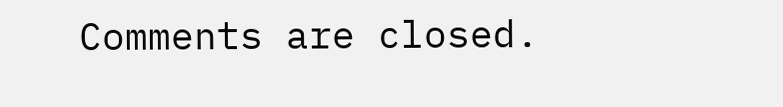Comments are closed.